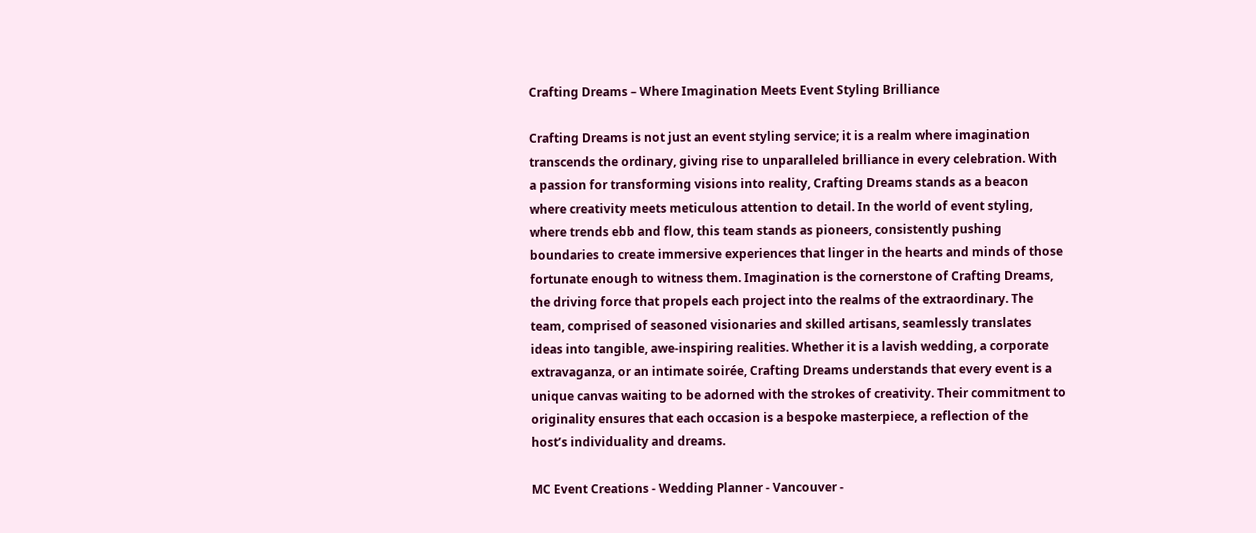Crafting Dreams – Where Imagination Meets Event Styling Brilliance

Crafting Dreams is not just an event styling service; it is a realm where imagination transcends the ordinary, giving rise to unparalleled brilliance in every celebration. With a passion for transforming visions into reality, Crafting Dreams stands as a beacon where creativity meets meticulous attention to detail. In the world of event styling, where trends ebb and flow, this team stands as pioneers, consistently pushing boundaries to create immersive experiences that linger in the hearts and minds of those fortunate enough to witness them. Imagination is the cornerstone of Crafting Dreams, the driving force that propels each project into the realms of the extraordinary. The team, comprised of seasoned visionaries and skilled artisans, seamlessly translates ideas into tangible, awe-inspiring realities. Whether it is a lavish wedding, a corporate extravaganza, or an intimate soirée, Crafting Dreams understands that every event is a unique canvas waiting to be adorned with the strokes of creativity. Their commitment to originality ensures that each occasion is a bespoke masterpiece, a reflection of the host’s individuality and dreams.

MC Event Creations - Wedding Planner - Vancouver -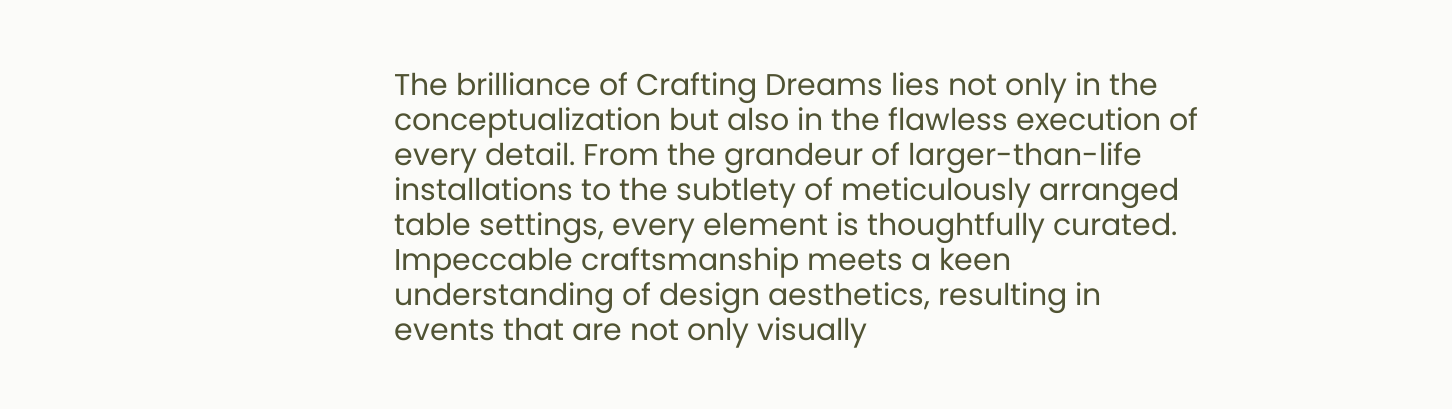The brilliance of Crafting Dreams lies not only in the conceptualization but also in the flawless execution of every detail. From the grandeur of larger-than-life installations to the subtlety of meticulously arranged table settings, every element is thoughtfully curated. Impeccable craftsmanship meets a keen understanding of design aesthetics, resulting in events that are not only visually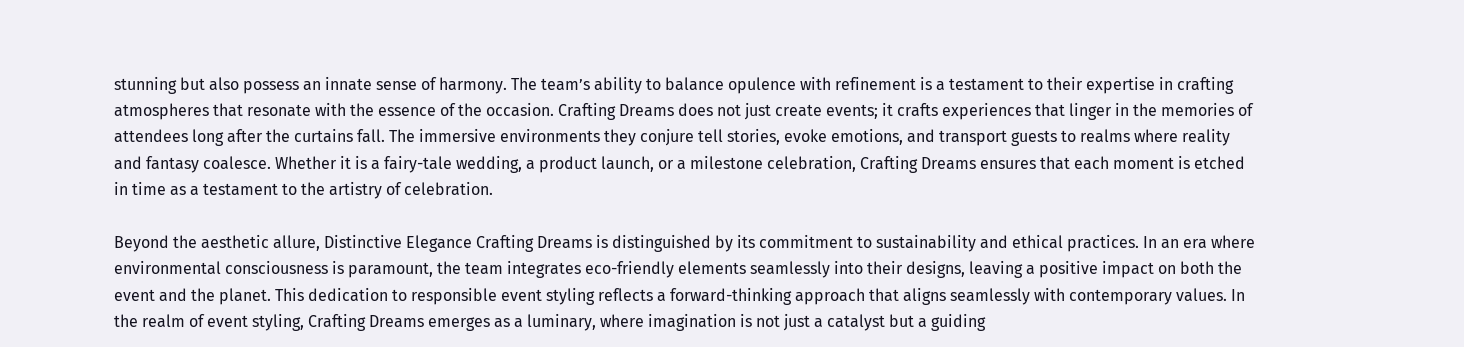stunning but also possess an innate sense of harmony. The team’s ability to balance opulence with refinement is a testament to their expertise in crafting atmospheres that resonate with the essence of the occasion. Crafting Dreams does not just create events; it crafts experiences that linger in the memories of attendees long after the curtains fall. The immersive environments they conjure tell stories, evoke emotions, and transport guests to realms where reality and fantasy coalesce. Whether it is a fairy-tale wedding, a product launch, or a milestone celebration, Crafting Dreams ensures that each moment is etched in time as a testament to the artistry of celebration.

Beyond the aesthetic allure, Distinctive Elegance Crafting Dreams is distinguished by its commitment to sustainability and ethical practices. In an era where environmental consciousness is paramount, the team integrates eco-friendly elements seamlessly into their designs, leaving a positive impact on both the event and the planet. This dedication to responsible event styling reflects a forward-thinking approach that aligns seamlessly with contemporary values. In the realm of event styling, Crafting Dreams emerges as a luminary, where imagination is not just a catalyst but a guiding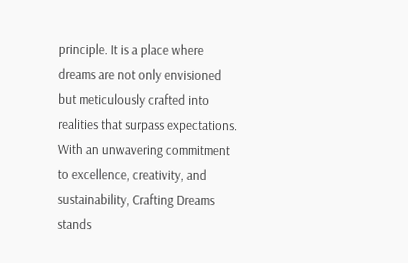principle. It is a place where dreams are not only envisioned but meticulously crafted into realities that surpass expectations. With an unwavering commitment to excellence, creativity, and sustainability, Crafting Dreams stands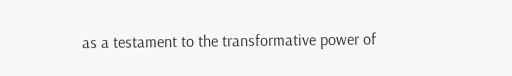as a testament to the transformative power of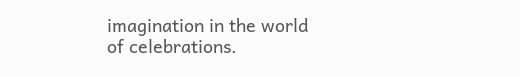imagination in the world of celebrations.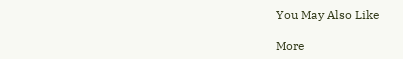You May Also Like

More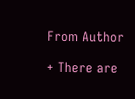From Author

+ There are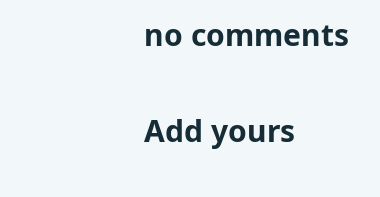no comments

Add yours